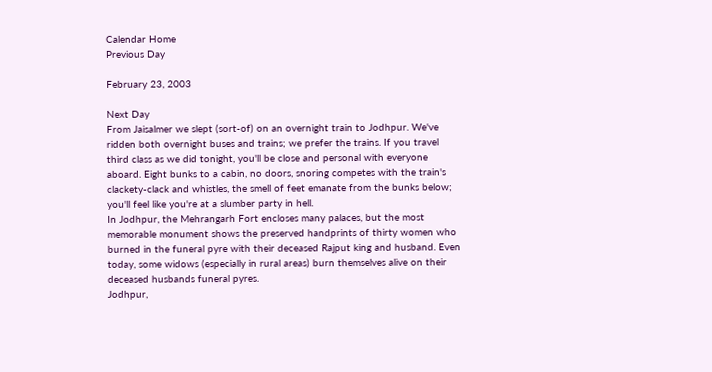Calendar Home
Previous Day

February 23, 2003

Next Day
From Jaisalmer we slept (sort-of) on an overnight train to Jodhpur. We've ridden both overnight buses and trains; we prefer the trains. If you travel third class as we did tonight, you'll be close and personal with everyone aboard. Eight bunks to a cabin, no doors, snoring competes with the train's clackety-clack and whistles, the smell of feet emanate from the bunks below; you'll feel like you're at a slumber party in hell.
In Jodhpur, the Mehrangarh Fort encloses many palaces, but the most memorable monument shows the preserved handprints of thirty women who burned in the funeral pyre with their deceased Rajput king and husband. Even today, some widows (especially in rural areas) burn themselves alive on their deceased husbands funeral pyres.
Jodhpur,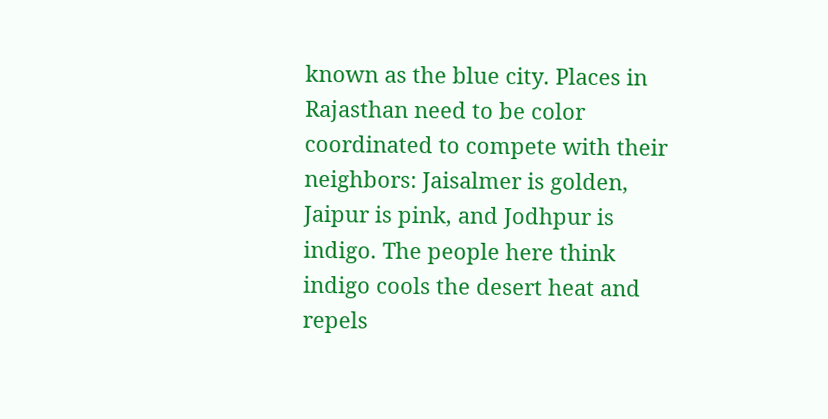known as the blue city. Places in Rajasthan need to be color coordinated to compete with their neighbors: Jaisalmer is golden, Jaipur is pink, and Jodhpur is indigo. The people here think indigo cools the desert heat and repels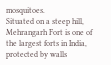mosquitoes.
Situated on a steep hill, Mehrangarh Fort is one of the largest forts in India, protected by walls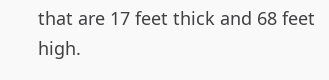that are 17 feet thick and 68 feet high.